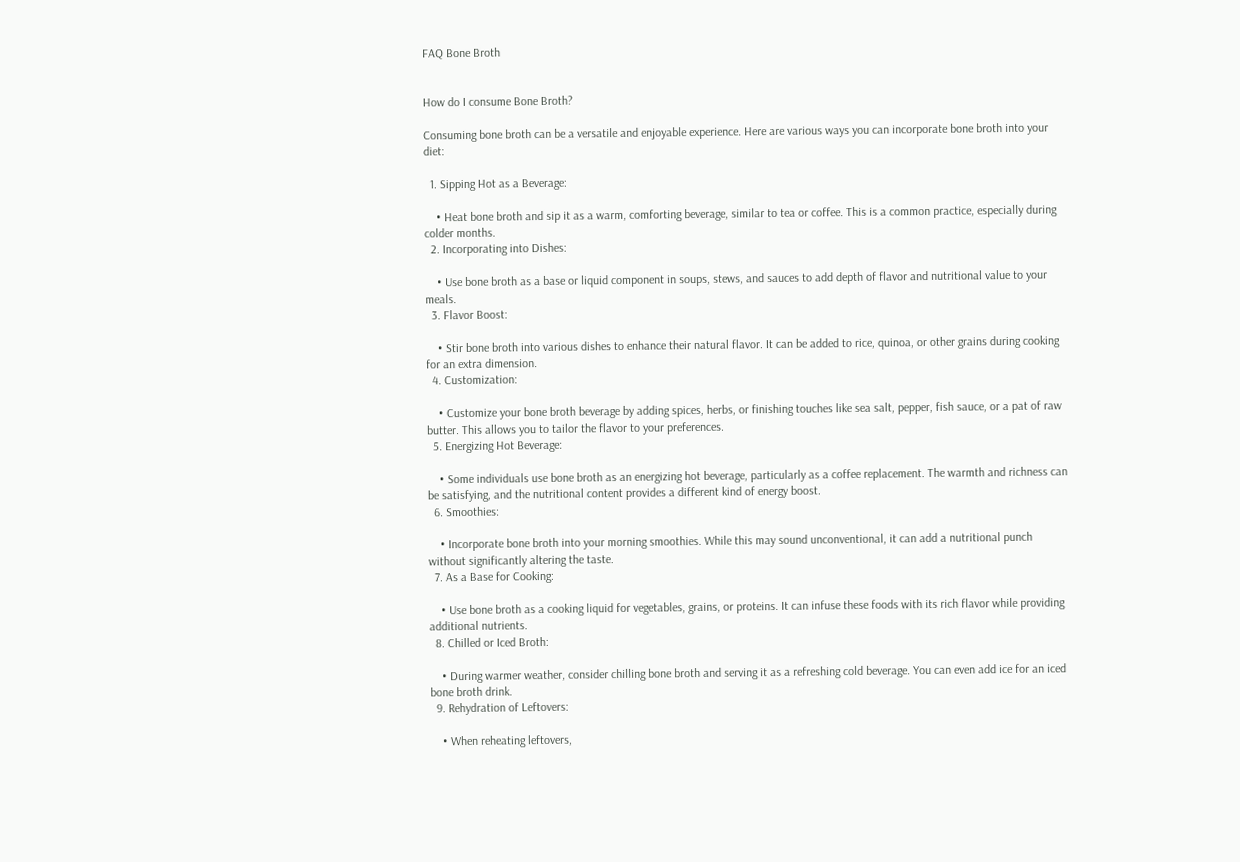FAQ Bone Broth


How do I consume Bone Broth?

Consuming bone broth can be a versatile and enjoyable experience. Here are various ways you can incorporate bone broth into your diet:

  1. Sipping Hot as a Beverage:

    • Heat bone broth and sip it as a warm, comforting beverage, similar to tea or coffee. This is a common practice, especially during colder months.
  2. Incorporating into Dishes:

    • Use bone broth as a base or liquid component in soups, stews, and sauces to add depth of flavor and nutritional value to your meals.
  3. Flavor Boost:

    • Stir bone broth into various dishes to enhance their natural flavor. It can be added to rice, quinoa, or other grains during cooking for an extra dimension.
  4. Customization:

    • Customize your bone broth beverage by adding spices, herbs, or finishing touches like sea salt, pepper, fish sauce, or a pat of raw butter. This allows you to tailor the flavor to your preferences.
  5. Energizing Hot Beverage:

    • Some individuals use bone broth as an energizing hot beverage, particularly as a coffee replacement. The warmth and richness can be satisfying, and the nutritional content provides a different kind of energy boost.
  6. Smoothies:

    • Incorporate bone broth into your morning smoothies. While this may sound unconventional, it can add a nutritional punch without significantly altering the taste.
  7. As a Base for Cooking:

    • Use bone broth as a cooking liquid for vegetables, grains, or proteins. It can infuse these foods with its rich flavor while providing additional nutrients.
  8. Chilled or Iced Broth:

    • During warmer weather, consider chilling bone broth and serving it as a refreshing cold beverage. You can even add ice for an iced bone broth drink.
  9. Rehydration of Leftovers:

    • When reheating leftovers,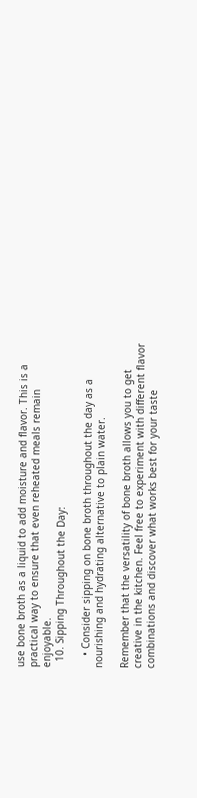use bone broth as a liquid to add moisture and flavor. This is a practical way to ensure that even reheated meals remain enjoyable.
  10. Sipping Throughout the Day:

    • Consider sipping on bone broth throughout the day as a nourishing and hydrating alternative to plain water.

Remember that the versatility of bone broth allows you to get creative in the kitchen. Feel free to experiment with different flavor combinations and discover what works best for your taste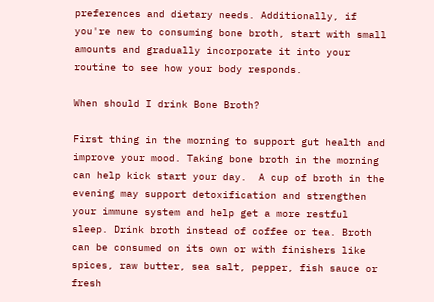preferences and dietary needs. Additionally, if you're new to consuming bone broth, start with small amounts and gradually incorporate it into your routine to see how your body responds.

When should I drink Bone Broth?

First thing in the morning to support gut health and improve your mood. Taking bone broth in the morning can help kick start your day.  A cup of broth in the evening may support detoxification and strengthen your immune system and help get a more restful sleep. Drink broth instead of coffee or tea. Broth can be consumed on its own or with finishers like spices, raw butter, sea salt, pepper, fish sauce or fresh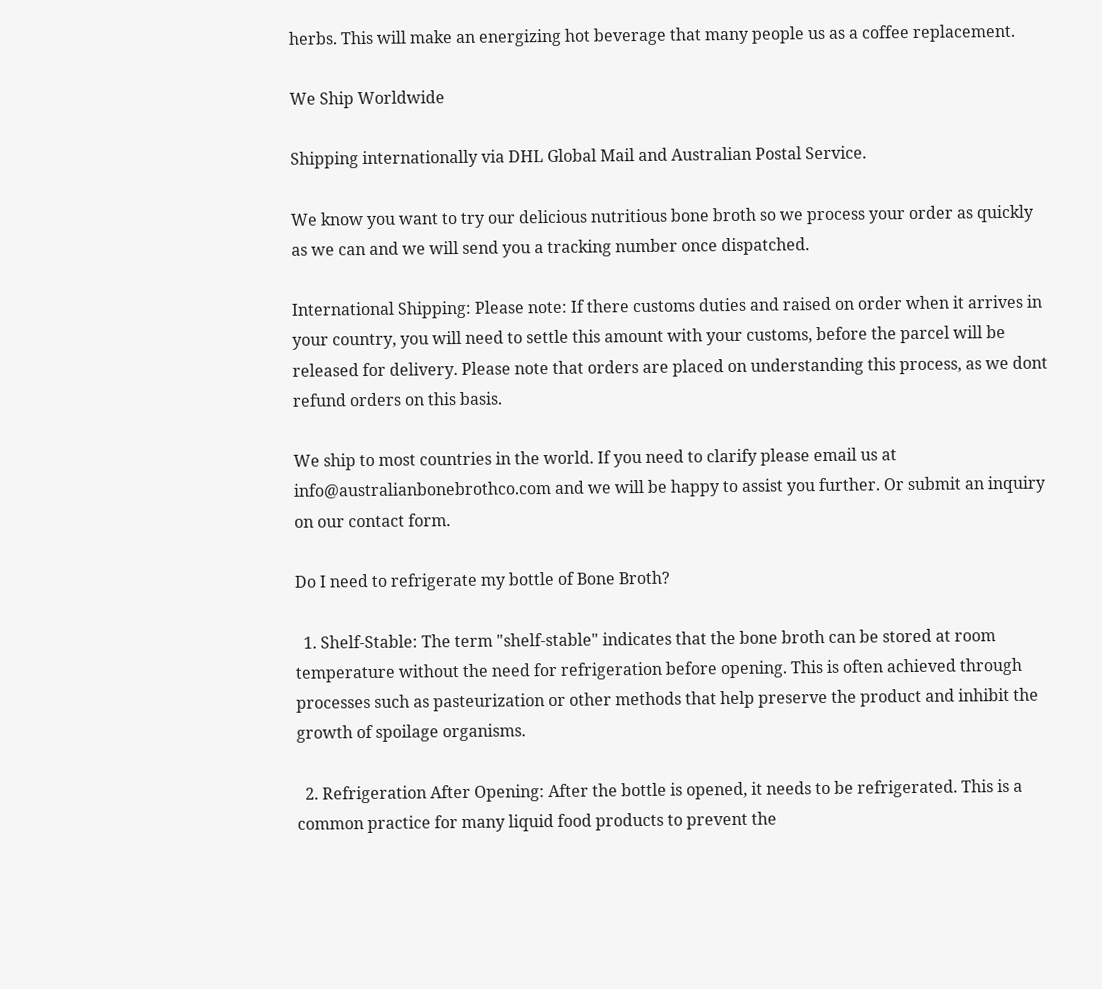herbs. This will make an energizing hot beverage that many people us as a coffee replacement.

We Ship Worldwide

Shipping internationally via DHL Global Mail and Australian Postal Service.

We know you want to try our delicious nutritious bone broth so we process your order as quickly as we can and we will send you a tracking number once dispatched.

International Shipping: Please note: If there customs duties and raised on order when it arrives in your country, you will need to settle this amount with your customs, before the parcel will be released for delivery. Please note that orders are placed on understanding this process, as we dont refund orders on this basis.

We ship to most countries in the world. If you need to clarify please email us at info@australianbonebrothco.com and we will be happy to assist you further. Or submit an inquiry on our contact form.

Do I need to refrigerate my bottle of Bone Broth?

  1. Shelf-Stable: The term "shelf-stable" indicates that the bone broth can be stored at room temperature without the need for refrigeration before opening. This is often achieved through processes such as pasteurization or other methods that help preserve the product and inhibit the growth of spoilage organisms.

  2. Refrigeration After Opening: After the bottle is opened, it needs to be refrigerated. This is a common practice for many liquid food products to prevent the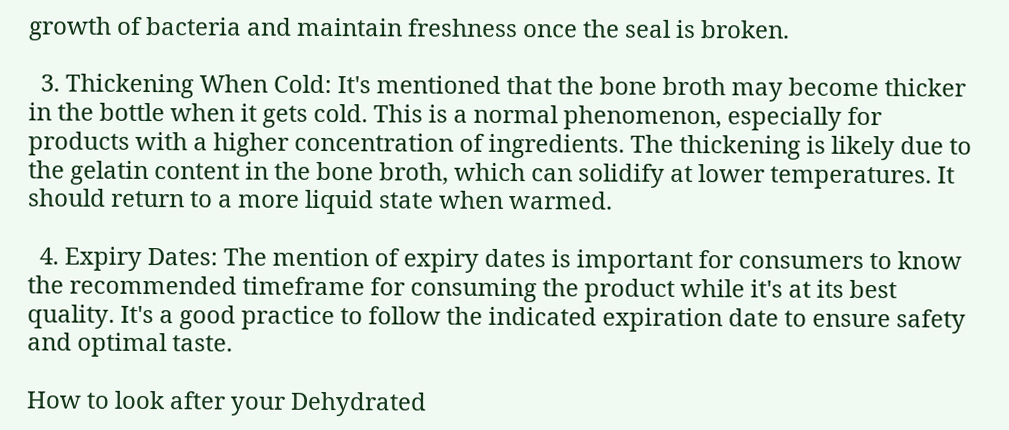growth of bacteria and maintain freshness once the seal is broken.

  3. Thickening When Cold: It's mentioned that the bone broth may become thicker in the bottle when it gets cold. This is a normal phenomenon, especially for products with a higher concentration of ingredients. The thickening is likely due to the gelatin content in the bone broth, which can solidify at lower temperatures. It should return to a more liquid state when warmed.

  4. Expiry Dates: The mention of expiry dates is important for consumers to know the recommended timeframe for consuming the product while it's at its best quality. It's a good practice to follow the indicated expiration date to ensure safety and optimal taste.

How to look after your Dehydrated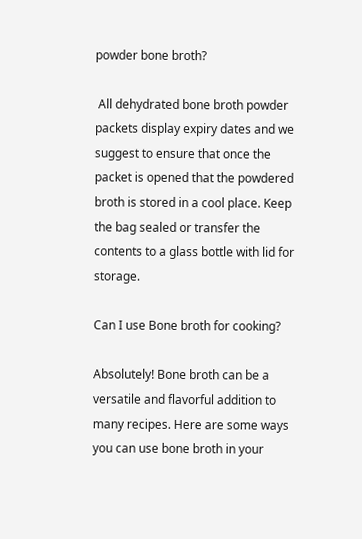powder bone broth?

 All dehydrated bone broth powder packets display expiry dates and we suggest to ensure that once the packet is opened that the powdered broth is stored in a cool place. Keep the bag sealed or transfer the contents to a glass bottle with lid for storage.

Can I use Bone broth for cooking?

Absolutely! Bone broth can be a versatile and flavorful addition to many recipes. Here are some ways you can use bone broth in your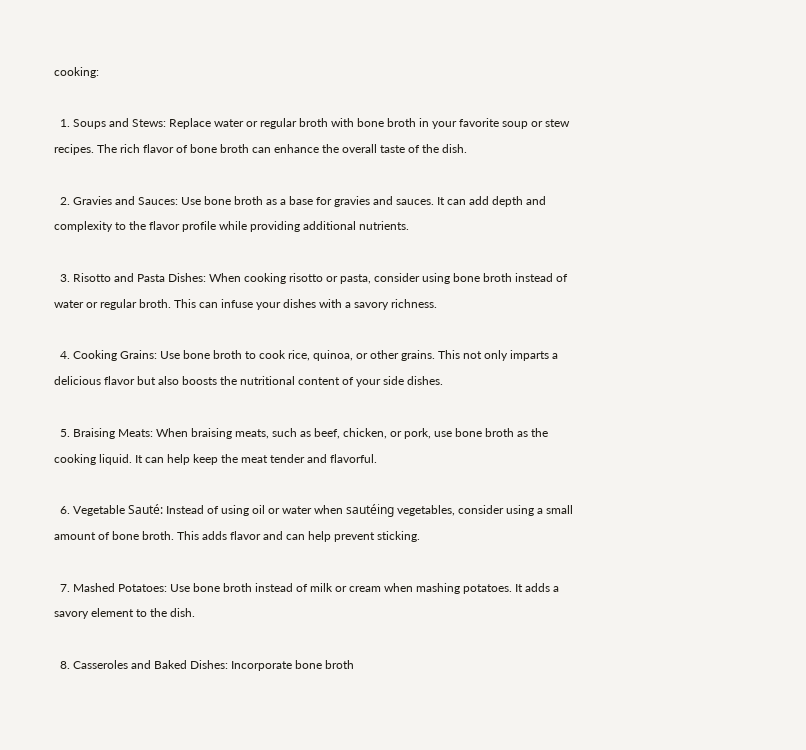cooking:

  1. Soups and Stews: Replace water or regular broth with bone broth in your favorite soup or stew recipes. The rich flavor of bone broth can enhance the overall taste of the dish.

  2. Gravies and Sauces: Use bone broth as a base for gravies and sauces. It can add depth and complexity to the flavor profile while providing additional nutrients.

  3. Risotto and Pasta Dishes: When cooking risotto or pasta, consider using bone broth instead of water or regular broth. This can infuse your dishes with a savory richness.

  4. Cooking Grains: Use bone broth to cook rice, quinoa, or other grains. This not only imparts a delicious flavor but also boosts the nutritional content of your side dishes.

  5. Braising Meats: When braising meats, such as beef, chicken, or pork, use bone broth as the cooking liquid. It can help keep the meat tender and flavorful.

  6. Vegetable Sauté: Instead of using oil or water when sautéing vegetables, consider using a small amount of bone broth. This adds flavor and can help prevent sticking.

  7. Mashed Potatoes: Use bone broth instead of milk or cream when mashing potatoes. It adds a savory element to the dish.

  8. Casseroles and Baked Dishes: Incorporate bone broth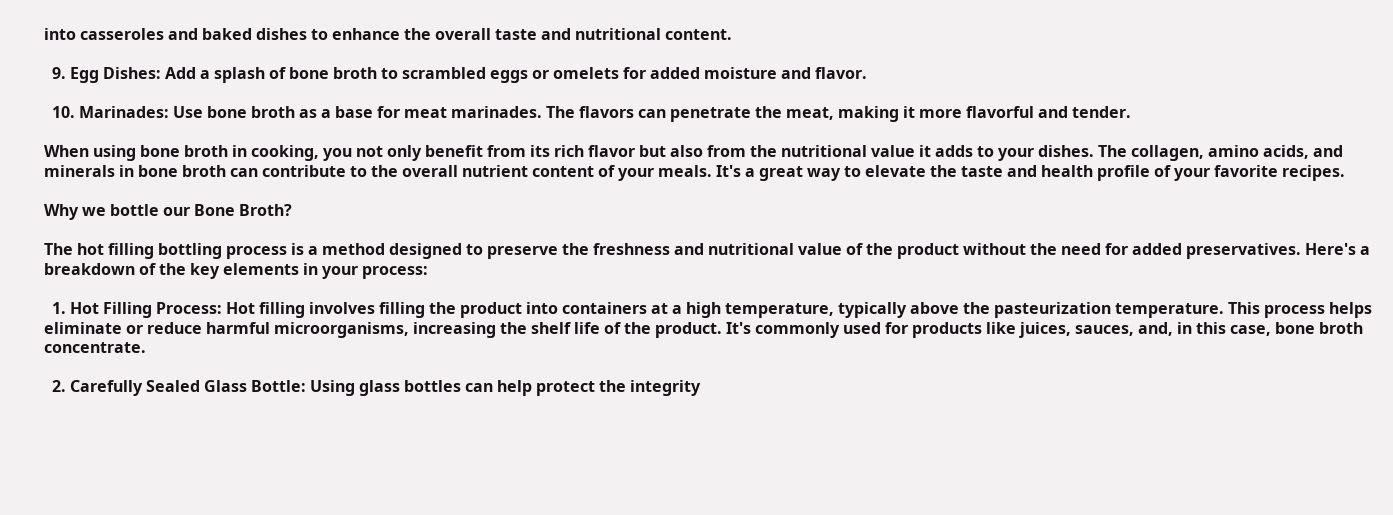into casseroles and baked dishes to enhance the overall taste and nutritional content.

  9. Egg Dishes: Add a splash of bone broth to scrambled eggs or omelets for added moisture and flavor.

  10. Marinades: Use bone broth as a base for meat marinades. The flavors can penetrate the meat, making it more flavorful and tender.

When using bone broth in cooking, you not only benefit from its rich flavor but also from the nutritional value it adds to your dishes. The collagen, amino acids, and minerals in bone broth can contribute to the overall nutrient content of your meals. It's a great way to elevate the taste and health profile of your favorite recipes.

Why we bottle our Bone Broth?

The hot filling bottling process is a method designed to preserve the freshness and nutritional value of the product without the need for added preservatives. Here's a breakdown of the key elements in your process:

  1. Hot Filling Process: Hot filling involves filling the product into containers at a high temperature, typically above the pasteurization temperature. This process helps eliminate or reduce harmful microorganisms, increasing the shelf life of the product. It's commonly used for products like juices, sauces, and, in this case, bone broth concentrate.

  2. Carefully Sealed Glass Bottle: Using glass bottles can help protect the integrity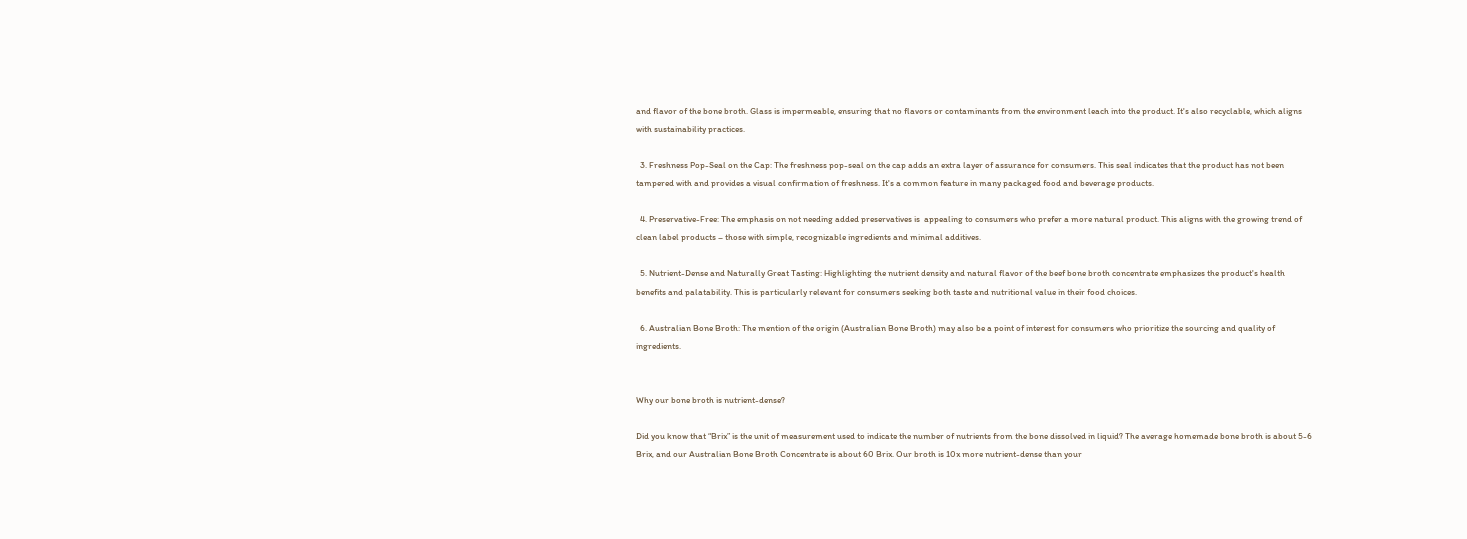and flavor of the bone broth. Glass is impermeable, ensuring that no flavors or contaminants from the environment leach into the product. It's also recyclable, which aligns with sustainability practices.

  3. Freshness Pop-Seal on the Cap: The freshness pop-seal on the cap adds an extra layer of assurance for consumers. This seal indicates that the product has not been tampered with and provides a visual confirmation of freshness. It's a common feature in many packaged food and beverage products.

  4. Preservative-Free: The emphasis on not needing added preservatives is  appealing to consumers who prefer a more natural product. This aligns with the growing trend of clean label products – those with simple, recognizable ingredients and minimal additives.

  5. Nutrient-Dense and Naturally Great Tasting: Highlighting the nutrient density and natural flavor of the beef bone broth concentrate emphasizes the product's health benefits and palatability. This is particularly relevant for consumers seeking both taste and nutritional value in their food choices.

  6. Australian Bone Broth: The mention of the origin (Australian Bone Broth) may also be a point of interest for consumers who prioritize the sourcing and quality of ingredients.


Why our bone broth is nutrient-dense?

Did you know that “Brix” is the unit of measurement used to indicate the number of nutrients from the bone dissolved in liquid? The average homemade bone broth is about 5-6 Brix, and our Australian Bone Broth Concentrate is about 60 Brix. Our broth is 10x more nutrient-dense than your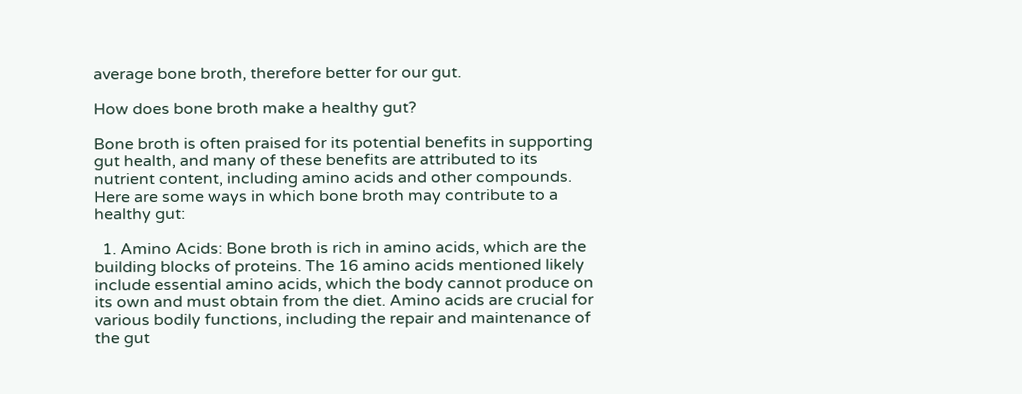average bone broth, therefore better for our gut.

How does bone broth make a healthy gut?

Bone broth is often praised for its potential benefits in supporting gut health, and many of these benefits are attributed to its nutrient content, including amino acids and other compounds. Here are some ways in which bone broth may contribute to a healthy gut:

  1. Amino Acids: Bone broth is rich in amino acids, which are the building blocks of proteins. The 16 amino acids mentioned likely include essential amino acids, which the body cannot produce on its own and must obtain from the diet. Amino acids are crucial for various bodily functions, including the repair and maintenance of the gut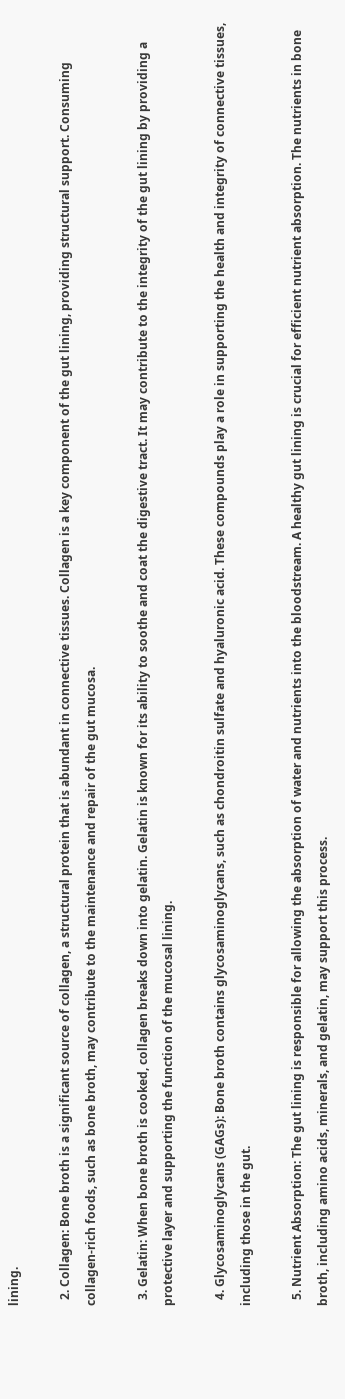lining.

  2. Collagen: Bone broth is a significant source of collagen, a structural protein that is abundant in connective tissues. Collagen is a key component of the gut lining, providing structural support. Consuming collagen-rich foods, such as bone broth, may contribute to the maintenance and repair of the gut mucosa.

  3. Gelatin: When bone broth is cooked, collagen breaks down into gelatin. Gelatin is known for its ability to soothe and coat the digestive tract. It may contribute to the integrity of the gut lining by providing a protective layer and supporting the function of the mucosal lining.

  4. Glycosaminoglycans (GAGs): Bone broth contains glycosaminoglycans, such as chondroitin sulfate and hyaluronic acid. These compounds play a role in supporting the health and integrity of connective tissues, including those in the gut.

  5. Nutrient Absorption: The gut lining is responsible for allowing the absorption of water and nutrients into the bloodstream. A healthy gut lining is crucial for efficient nutrient absorption. The nutrients in bone broth, including amino acids, minerals, and gelatin, may support this process.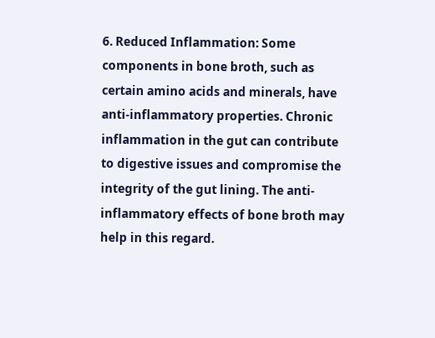6. Reduced Inflammation: Some components in bone broth, such as certain amino acids and minerals, have anti-inflammatory properties. Chronic inflammation in the gut can contribute to digestive issues and compromise the integrity of the gut lining. The anti-inflammatory effects of bone broth may help in this regard.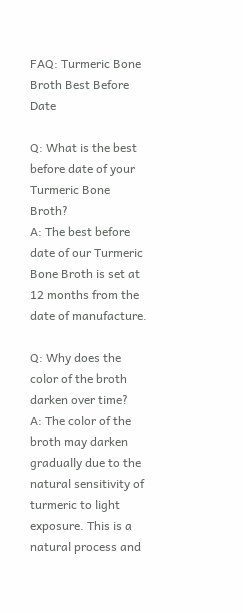FAQ: Turmeric Bone Broth Best Before Date

Q: What is the best before date of your Turmeric Bone Broth?
A: The best before date of our Turmeric Bone Broth is set at 12 months from the date of manufacture.

Q: Why does the color of the broth darken over time?
A: The color of the broth may darken gradually due to the natural sensitivity of turmeric to light exposure. This is a natural process and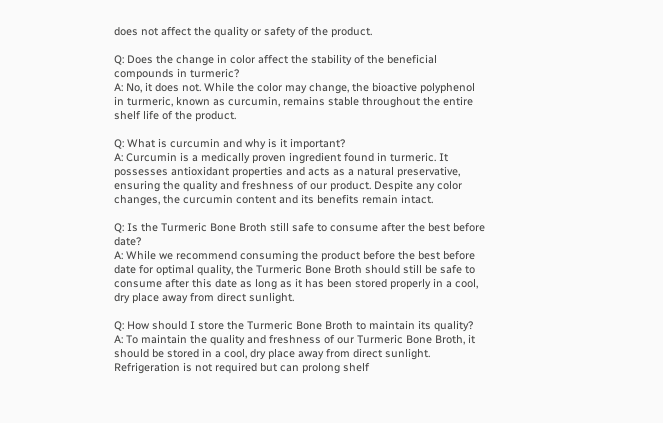does not affect the quality or safety of the product.

Q: Does the change in color affect the stability of the beneficial compounds in turmeric?
A: No, it does not. While the color may change, the bioactive polyphenol in turmeric, known as curcumin, remains stable throughout the entire shelf life of the product.

Q: What is curcumin and why is it important?
A: Curcumin is a medically proven ingredient found in turmeric. It possesses antioxidant properties and acts as a natural preservative, ensuring the quality and freshness of our product. Despite any color changes, the curcumin content and its benefits remain intact.

Q: Is the Turmeric Bone Broth still safe to consume after the best before date?
A: While we recommend consuming the product before the best before date for optimal quality, the Turmeric Bone Broth should still be safe to consume after this date as long as it has been stored properly in a cool, dry place away from direct sunlight.

Q: How should I store the Turmeric Bone Broth to maintain its quality?
A: To maintain the quality and freshness of our Turmeric Bone Broth, it should be stored in a cool, dry place away from direct sunlight. Refrigeration is not required but can prolong shelf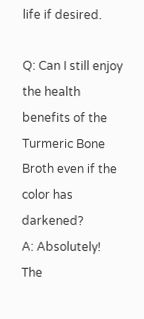life if desired.

Q: Can I still enjoy the health benefits of the Turmeric Bone Broth even if the color has darkened?
A: Absolutely! The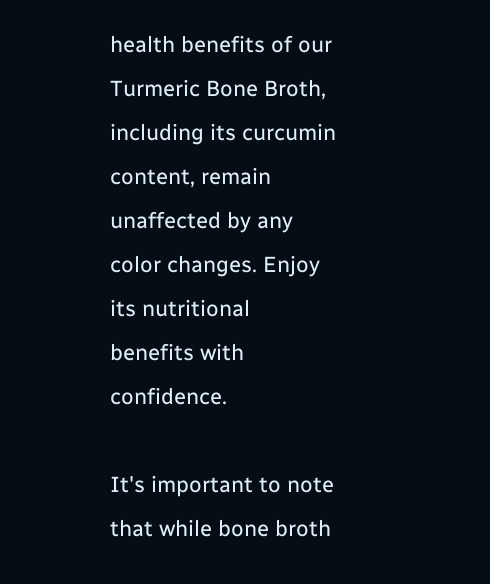health benefits of our Turmeric Bone Broth, including its curcumin content, remain unaffected by any color changes. Enjoy its nutritional benefits with confidence.

It's important to note that while bone broth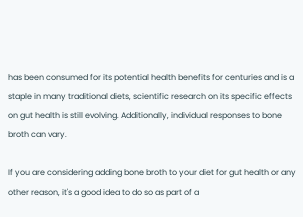has been consumed for its potential health benefits for centuries and is a staple in many traditional diets, scientific research on its specific effects on gut health is still evolving. Additionally, individual responses to bone broth can vary.

If you are considering adding bone broth to your diet for gut health or any other reason, it's a good idea to do so as part of a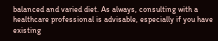balanced and varied diet. As always, consulting with a healthcare professional is advisable, especially if you have existing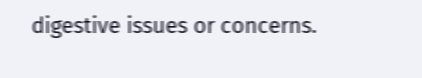digestive issues or concerns.